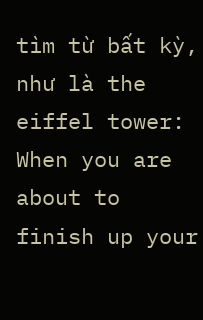tìm từ bất kỳ, như là the eiffel tower:
When you are about to finish up your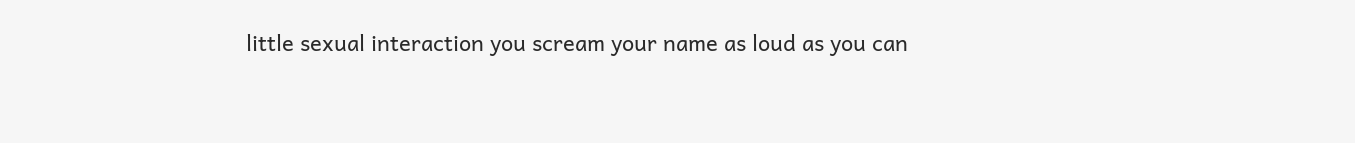little sexual interaction you scream your name as loud as you can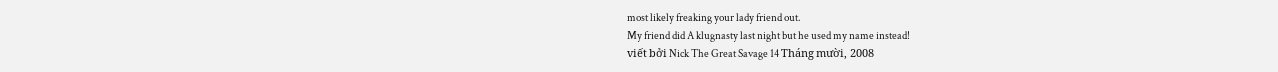most likely freaking your lady friend out.
My friend did A klugnasty last night but he used my name instead!
viết bởi Nick The Great Savage 14 Tháng mười, 2008